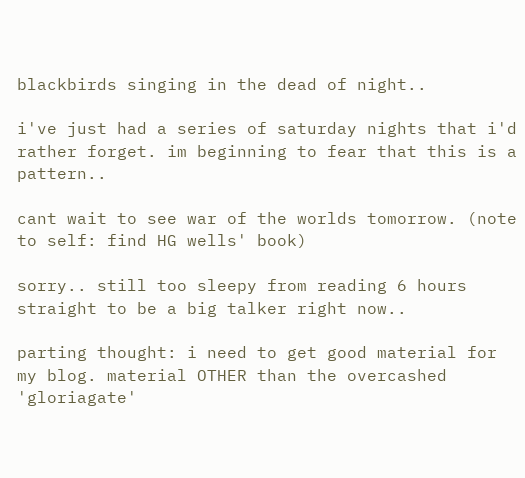blackbirds singing in the dead of night..

i've just had a series of saturday nights that i'd rather forget. im beginning to fear that this is a pattern..

cant wait to see war of the worlds tomorrow. (note to self: find HG wells' book)

sorry.. still too sleepy from reading 6 hours straight to be a big talker right now..

parting thought: i need to get good material for my blog. material OTHER than the overcashed 'gloriagate'